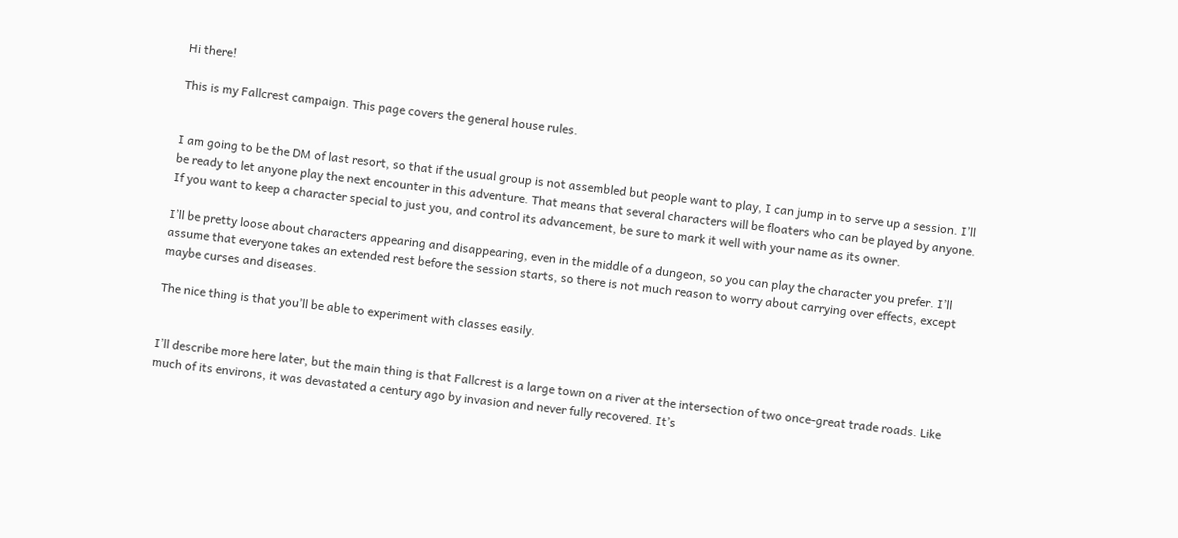Hi there!

This is my Fallcrest campaign. This page covers the general house rules.


I am going to be the DM of last resort, so that if the usual group is not assembled but people want to play, I can jump in to serve up a session. I’ll be ready to let anyone play the next encounter in this adventure. That means that several characters will be floaters who can be played by anyone. If you want to keep a character special to just you, and control its advancement, be sure to mark it well with your name as its owner.

I’ll be pretty loose about characters appearing and disappearing, even in the middle of a dungeon, so you can play the character you prefer. I’ll assume that everyone takes an extended rest before the session starts, so there is not much reason to worry about carrying over effects, except maybe curses and diseases.

The nice thing is that you’ll be able to experiment with classes easily.


I’ll describe more here later, but the main thing is that Fallcrest is a large town on a river at the intersection of two once-great trade roads. Like much of its environs, it was devastated a century ago by invasion and never fully recovered. It’s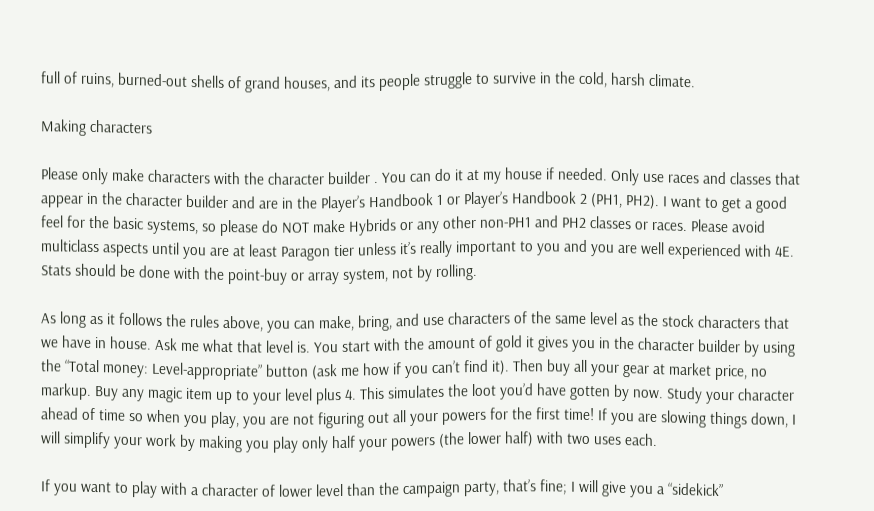full of ruins, burned-out shells of grand houses, and its people struggle to survive in the cold, harsh climate.

Making characters

Please only make characters with the character builder . You can do it at my house if needed. Only use races and classes that appear in the character builder and are in the Player’s Handbook 1 or Player’s Handbook 2 (PH1, PH2). I want to get a good feel for the basic systems, so please do NOT make Hybrids or any other non-PH1 and PH2 classes or races. Please avoid multiclass aspects until you are at least Paragon tier unless it’s really important to you and you are well experienced with 4E. Stats should be done with the point-buy or array system, not by rolling.

As long as it follows the rules above, you can make, bring, and use characters of the same level as the stock characters that we have in house. Ask me what that level is. You start with the amount of gold it gives you in the character builder by using the “Total money: Level-appropriate” button (ask me how if you can’t find it). Then buy all your gear at market price, no markup. Buy any magic item up to your level plus 4. This simulates the loot you’d have gotten by now. Study your character ahead of time so when you play, you are not figuring out all your powers for the first time! If you are slowing things down, I will simplify your work by making you play only half your powers (the lower half) with two uses each.

If you want to play with a character of lower level than the campaign party, that’s fine; I will give you a “sidekick”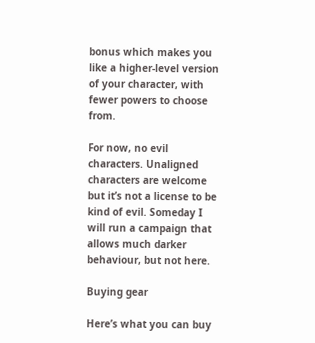bonus which makes you like a higher-level version of your character, with fewer powers to choose from.

For now, no evil characters. Unaligned characters are welcome but it’s not a license to be kind of evil. Someday I will run a campaign that allows much darker behaviour, but not here.

Buying gear

Here’s what you can buy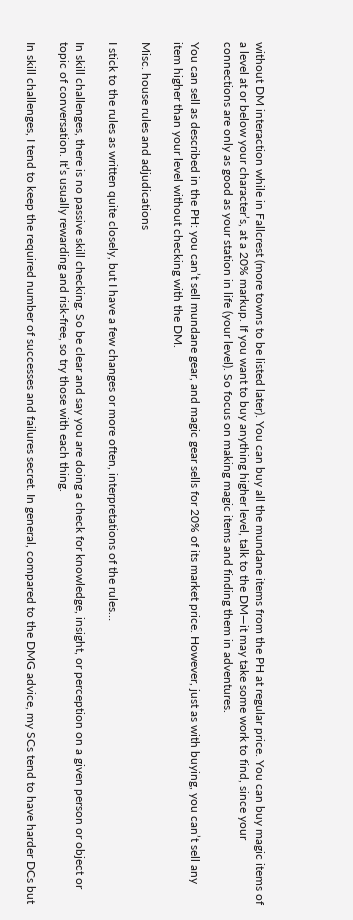without DM interaction while in Fallcrest (more towns to be listed later). You can buy all the mundane items from the PH at regular price. You can buy magic items of a level at or below your character’s, at a 20% markup. If you want to buy anything higher level, talk to the DM—it may take some work to find, since your connections are only as good as your station in life (your level). So focus on making magic items and finding them in adventures.

You can sell as described in the PH: you can’t sell mundane gear, and magic gear sells for 20% of its market price. However, just as with buying, you can’t sell any item higher than your level without checking with the DM.

Misc. house rules and adjudications

I stick to the rules as written quite closely, but I have a few changes or more often, interpretations of the rules…

In skill challenges, there is no passive skill checking. So be clear and say you are doing a check for knowledge, insight, or perception on a given person or object or topic of conversation. It’s usually rewarding and risk-free, so try those with each thing.

In skill challenges, I tend to keep the required number of successes and failures secret. In general, compared to the DMG advice, my SCs tend to have harder DCs but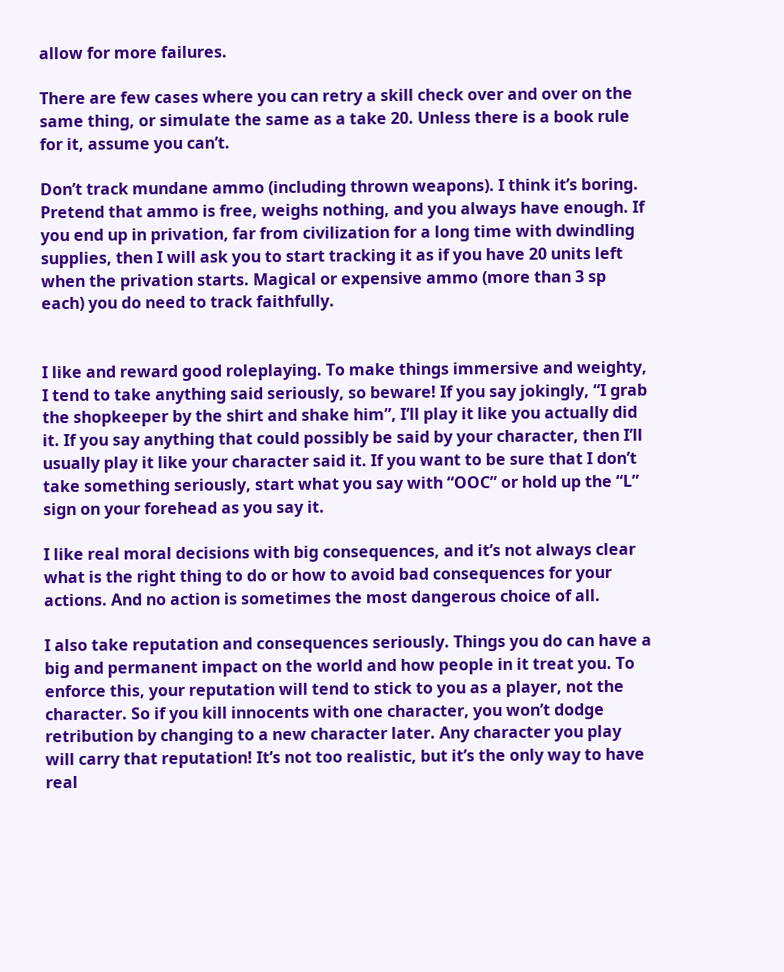allow for more failures.

There are few cases where you can retry a skill check over and over on the same thing, or simulate the same as a take 20. Unless there is a book rule for it, assume you can’t.

Don’t track mundane ammo (including thrown weapons). I think it’s boring. Pretend that ammo is free, weighs nothing, and you always have enough. If you end up in privation, far from civilization for a long time with dwindling supplies, then I will ask you to start tracking it as if you have 20 units left when the privation starts. Magical or expensive ammo (more than 3 sp each) you do need to track faithfully.


I like and reward good roleplaying. To make things immersive and weighty, I tend to take anything said seriously, so beware! If you say jokingly, “I grab the shopkeeper by the shirt and shake him”, I’ll play it like you actually did it. If you say anything that could possibly be said by your character, then I’ll usually play it like your character said it. If you want to be sure that I don’t take something seriously, start what you say with “OOC” or hold up the “L” sign on your forehead as you say it.

I like real moral decisions with big consequences, and it’s not always clear what is the right thing to do or how to avoid bad consequences for your actions. And no action is sometimes the most dangerous choice of all.

I also take reputation and consequences seriously. Things you do can have a big and permanent impact on the world and how people in it treat you. To enforce this, your reputation will tend to stick to you as a player, not the character. So if you kill innocents with one character, you won’t dodge retribution by changing to a new character later. Any character you play will carry that reputation! It’s not too realistic, but it’s the only way to have real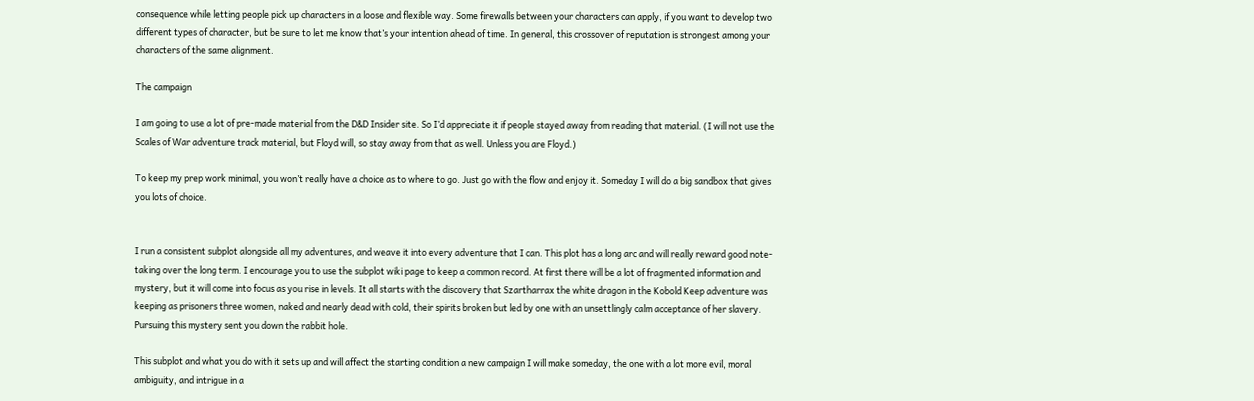consequence while letting people pick up characters in a loose and flexible way. Some firewalls between your characters can apply, if you want to develop two different types of character, but be sure to let me know that’s your intention ahead of time. In general, this crossover of reputation is strongest among your characters of the same alignment.

The campaign

I am going to use a lot of pre-made material from the D&D Insider site. So I’d appreciate it if people stayed away from reading that material. (I will not use the Scales of War adventure track material, but Floyd will, so stay away from that as well. Unless you are Floyd.)

To keep my prep work minimal, you won’t really have a choice as to where to go. Just go with the flow and enjoy it. Someday I will do a big sandbox that gives you lots of choice.


I run a consistent subplot alongside all my adventures, and weave it into every adventure that I can. This plot has a long arc and will really reward good note-taking over the long term. I encourage you to use the subplot wiki page to keep a common record. At first there will be a lot of fragmented information and mystery, but it will come into focus as you rise in levels. It all starts with the discovery that Szartharrax the white dragon in the Kobold Keep adventure was keeping as prisoners three women, naked and nearly dead with cold, their spirits broken but led by one with an unsettlingly calm acceptance of her slavery. Pursuing this mystery sent you down the rabbit hole.

This subplot and what you do with it sets up and will affect the starting condition a new campaign I will make someday, the one with a lot more evil, moral ambiguity, and intrigue in a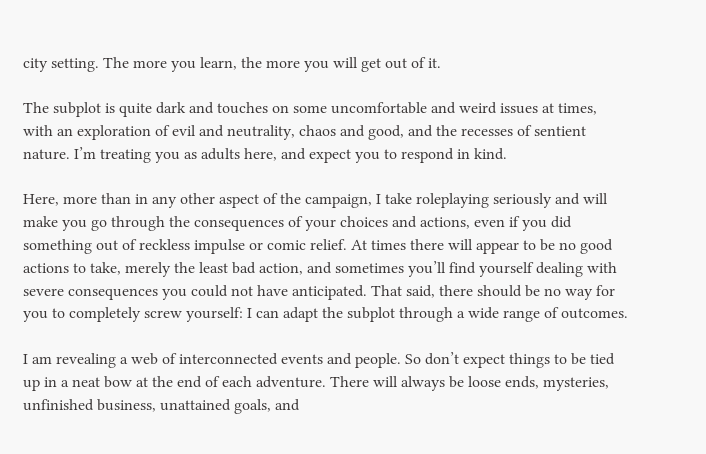city setting. The more you learn, the more you will get out of it.

The subplot is quite dark and touches on some uncomfortable and weird issues at times, with an exploration of evil and neutrality, chaos and good, and the recesses of sentient nature. I’m treating you as adults here, and expect you to respond in kind.

Here, more than in any other aspect of the campaign, I take roleplaying seriously and will make you go through the consequences of your choices and actions, even if you did something out of reckless impulse or comic relief. At times there will appear to be no good actions to take, merely the least bad action, and sometimes you’ll find yourself dealing with severe consequences you could not have anticipated. That said, there should be no way for you to completely screw yourself: I can adapt the subplot through a wide range of outcomes.

I am revealing a web of interconnected events and people. So don’t expect things to be tied up in a neat bow at the end of each adventure. There will always be loose ends, mysteries, unfinished business, unattained goals, and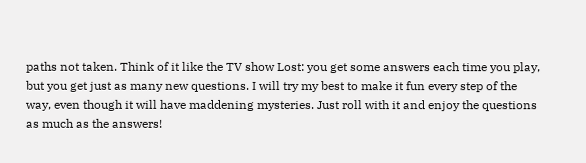paths not taken. Think of it like the TV show Lost: you get some answers each time you play, but you get just as many new questions. I will try my best to make it fun every step of the way, even though it will have maddening mysteries. Just roll with it and enjoy the questions as much as the answers!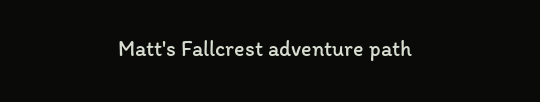Matt's Fallcrest adventure path